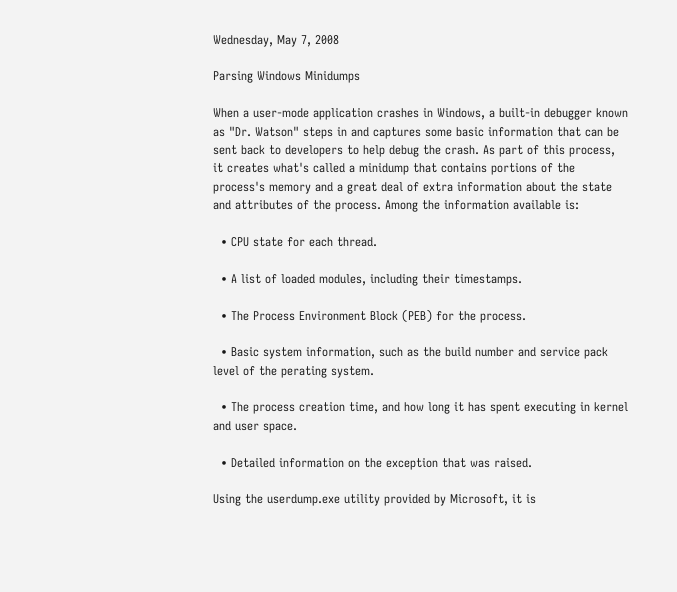Wednesday, May 7, 2008

Parsing Windows Minidumps

When a user-mode application crashes in Windows, a built-in debugger known as "Dr. Watson" steps in and captures some basic information that can be sent back to developers to help debug the crash. As part of this process, it creates what's called a minidump that contains portions of the process's memory and a great deal of extra information about the state and attributes of the process. Among the information available is:

  • CPU state for each thread.

  • A list of loaded modules, including their timestamps.

  • The Process Environment Block (PEB) for the process.

  • Basic system information, such as the build number and service pack level of the perating system.

  • The process creation time, and how long it has spent executing in kernel and user space.

  • Detailed information on the exception that was raised.

Using the userdump.exe utility provided by Microsoft, it is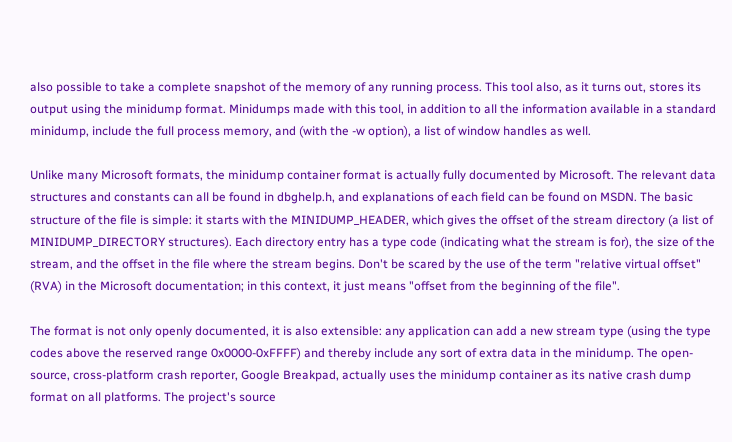also possible to take a complete snapshot of the memory of any running process. This tool also, as it turns out, stores its output using the minidump format. Minidumps made with this tool, in addition to all the information available in a standard minidump, include the full process memory, and (with the -w option), a list of window handles as well.

Unlike many Microsoft formats, the minidump container format is actually fully documented by Microsoft. The relevant data structures and constants can all be found in dbghelp.h, and explanations of each field can be found on MSDN. The basic structure of the file is simple: it starts with the MINIDUMP_HEADER, which gives the offset of the stream directory (a list of MINIDUMP_DIRECTORY structures). Each directory entry has a type code (indicating what the stream is for), the size of the stream, and the offset in the file where the stream begins. Don't be scared by the use of the term "relative virtual offset" (RVA) in the Microsoft documentation; in this context, it just means "offset from the beginning of the file".

The format is not only openly documented, it is also extensible: any application can add a new stream type (using the type codes above the reserved range 0x0000-0xFFFF) and thereby include any sort of extra data in the minidump. The open-source, cross-platform crash reporter, Google Breakpad, actually uses the minidump container as its native crash dump format on all platforms. The project's source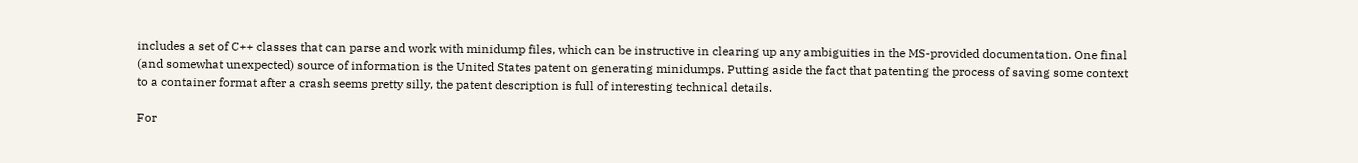includes a set of C++ classes that can parse and work with minidump files, which can be instructive in clearing up any ambiguities in the MS-provided documentation. One final (and somewhat unexpected) source of information is the United States patent on generating minidumps. Putting aside the fact that patenting the process of saving some context to a container format after a crash seems pretty silly, the patent description is full of interesting technical details.

For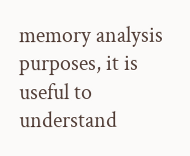memory analysis purposes, it is useful to understand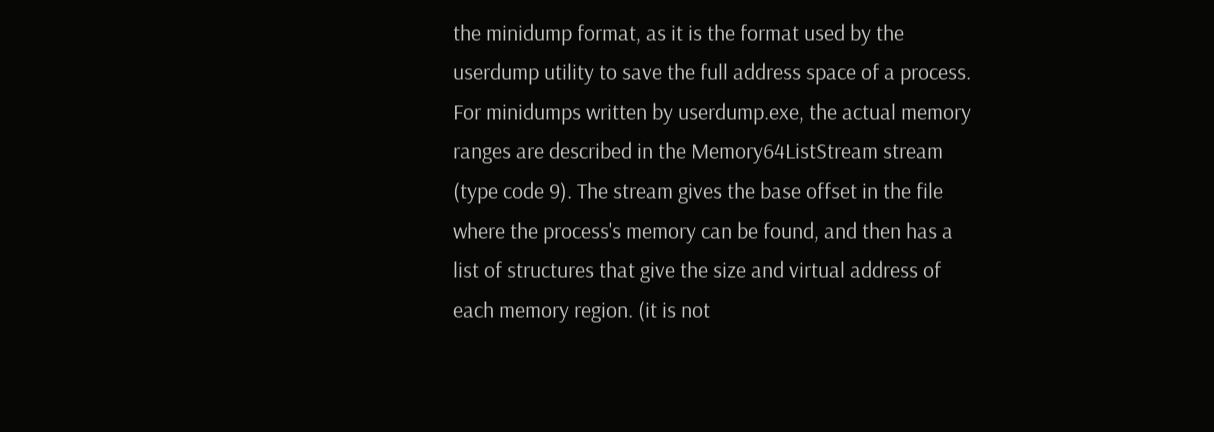the minidump format, as it is the format used by the userdump utility to save the full address space of a process. For minidumps written by userdump.exe, the actual memory ranges are described in the Memory64ListStream stream (type code 9). The stream gives the base offset in the file where the process's memory can be found, and then has a list of structures that give the size and virtual address of each memory region. (it is not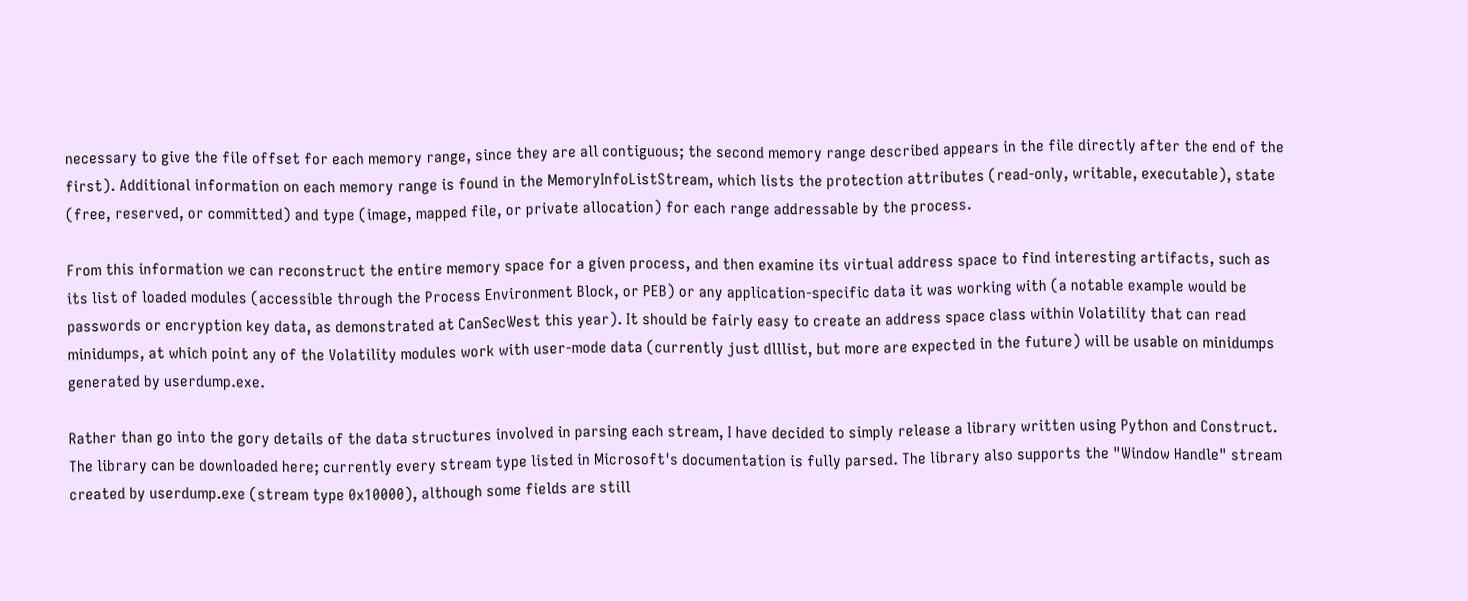necessary to give the file offset for each memory range, since they are all contiguous; the second memory range described appears in the file directly after the end of the first). Additional information on each memory range is found in the MemoryInfoListStream, which lists the protection attributes (read-only, writable, executable), state (free, reserved, or committed) and type (image, mapped file, or private allocation) for each range addressable by the process.

From this information we can reconstruct the entire memory space for a given process, and then examine its virtual address space to find interesting artifacts, such as its list of loaded modules (accessible through the Process Environment Block, or PEB) or any application-specific data it was working with (a notable example would be passwords or encryption key data, as demonstrated at CanSecWest this year). It should be fairly easy to create an address space class within Volatility that can read minidumps, at which point any of the Volatility modules work with user-mode data (currently just dlllist, but more are expected in the future) will be usable on minidumps generated by userdump.exe.

Rather than go into the gory details of the data structures involved in parsing each stream, I have decided to simply release a library written using Python and Construct. The library can be downloaded here; currently every stream type listed in Microsoft's documentation is fully parsed. The library also supports the "Window Handle" stream created by userdump.exe (stream type 0x10000), although some fields are still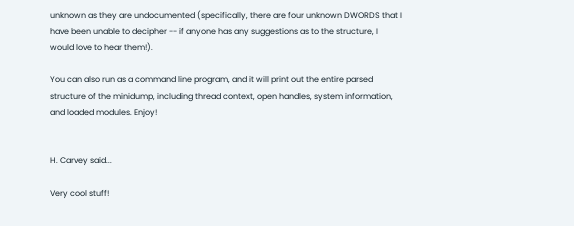unknown as they are undocumented (specifically, there are four unknown DWORDS that I have been unable to decipher -- if anyone has any suggestions as to the structure, I would love to hear them!).

You can also run as a command line program, and it will print out the entire parsed structure of the minidump, including thread context, open handles, system information, and loaded modules. Enjoy!


H. Carvey said...

Very cool stuff!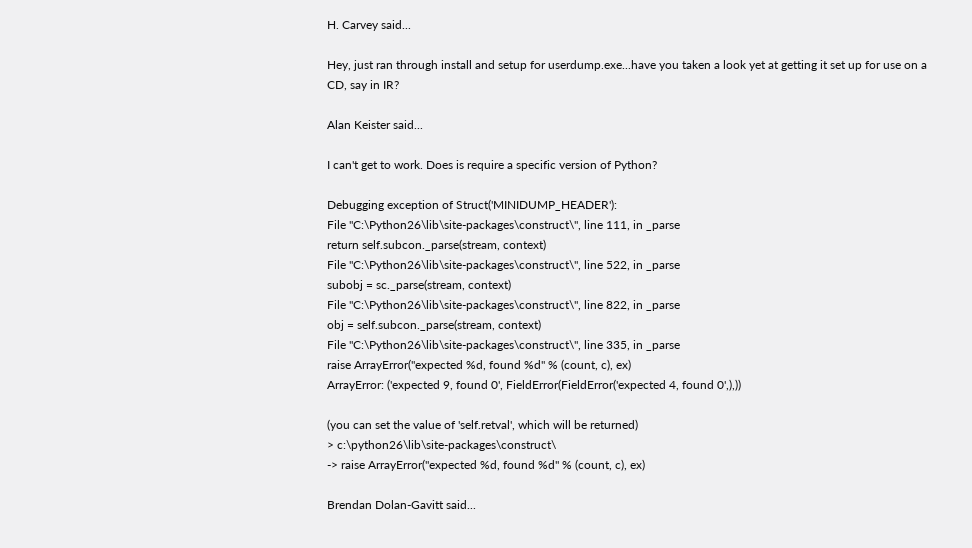H. Carvey said...

Hey, just ran through install and setup for userdump.exe...have you taken a look yet at getting it set up for use on a CD, say in IR?

Alan Keister said...

I can't get to work. Does is require a specific version of Python?

Debugging exception of Struct('MINIDUMP_HEADER'):
File "C:\Python26\lib\site-packages\construct\", line 111, in _parse
return self.subcon._parse(stream, context)
File "C:\Python26\lib\site-packages\construct\", line 522, in _parse
subobj = sc._parse(stream, context)
File "C:\Python26\lib\site-packages\construct\", line 822, in _parse
obj = self.subcon._parse(stream, context)
File "C:\Python26\lib\site-packages\construct\", line 335, in _parse
raise ArrayError("expected %d, found %d" % (count, c), ex)
ArrayError: ('expected 9, found 0', FieldError(FieldError('expected 4, found 0',),))

(you can set the value of 'self.retval', which will be returned)
> c:\python26\lib\site-packages\construct\
-> raise ArrayError("expected %d, found %d" % (count, c), ex)

Brendan Dolan-Gavitt said...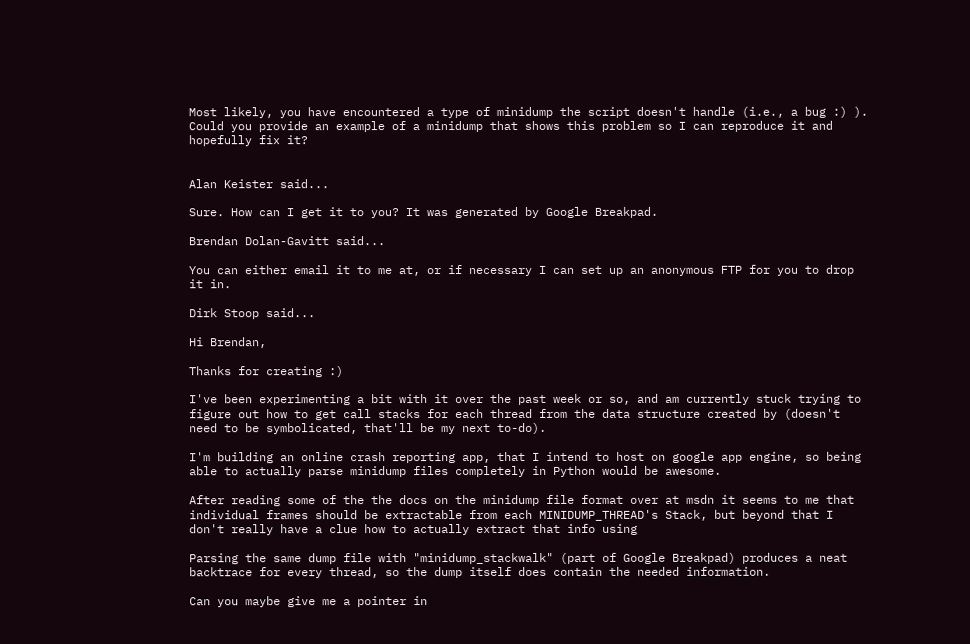Most likely, you have encountered a type of minidump the script doesn't handle (i.e., a bug :) ). Could you provide an example of a minidump that shows this problem so I can reproduce it and hopefully fix it?


Alan Keister said...

Sure. How can I get it to you? It was generated by Google Breakpad.

Brendan Dolan-Gavitt said...

You can either email it to me at, or if necessary I can set up an anonymous FTP for you to drop it in.

Dirk Stoop said...

Hi Brendan,

Thanks for creating :)

I've been experimenting a bit with it over the past week or so, and am currently stuck trying to figure out how to get call stacks for each thread from the data structure created by (doesn't need to be symbolicated, that'll be my next to-do).

I'm building an online crash reporting app, that I intend to host on google app engine, so being able to actually parse minidump files completely in Python would be awesome.

After reading some of the the docs on the minidump file format over at msdn it seems to me that individual frames should be extractable from each MINIDUMP_THREAD's Stack, but beyond that I don't really have a clue how to actually extract that info using

Parsing the same dump file with "minidump_stackwalk" (part of Google Breakpad) produces a neat backtrace for every thread, so the dump itself does contain the needed information.

Can you maybe give me a pointer in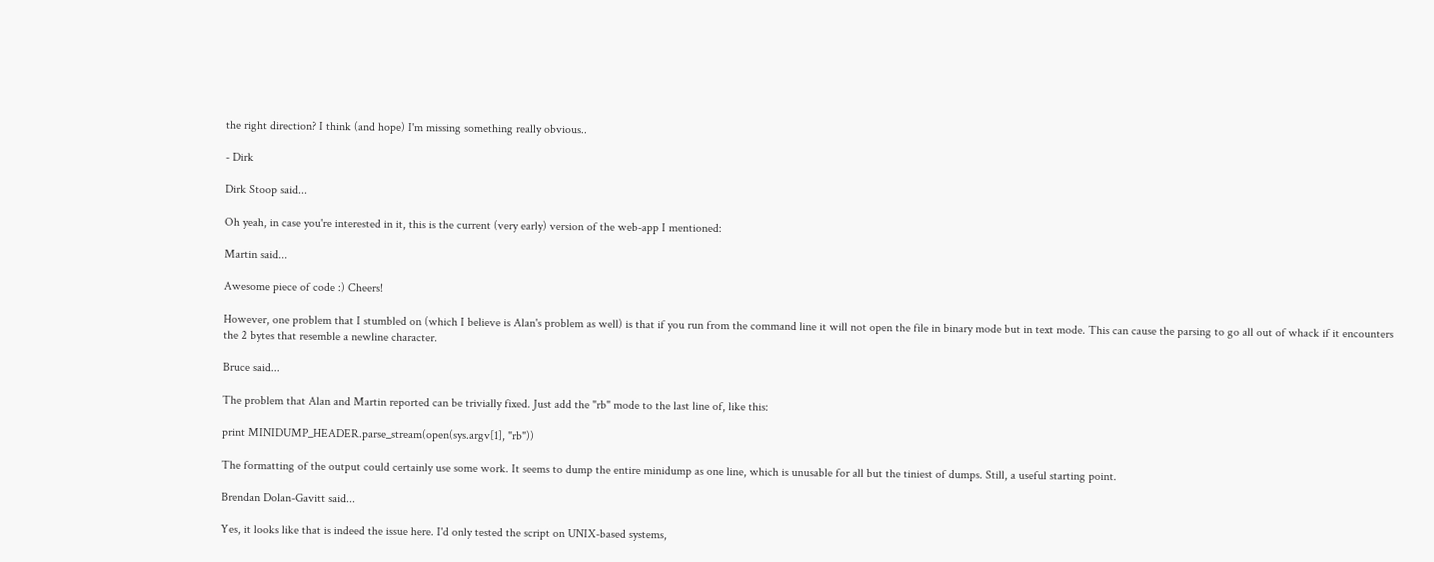the right direction? I think (and hope) I'm missing something really obvious..

- Dirk

Dirk Stoop said...

Oh yeah, in case you're interested in it, this is the current (very early) version of the web-app I mentioned:

Martin said...

Awesome piece of code :) Cheers!

However, one problem that I stumbled on (which I believe is Alan's problem as well) is that if you run from the command line it will not open the file in binary mode but in text mode. This can cause the parsing to go all out of whack if it encounters the 2 bytes that resemble a newline character.

Bruce said...

The problem that Alan and Martin reported can be trivially fixed. Just add the "rb" mode to the last line of, like this:

print MINIDUMP_HEADER.parse_stream(open(sys.argv[1], "rb"))

The formatting of the output could certainly use some work. It seems to dump the entire minidump as one line, which is unusable for all but the tiniest of dumps. Still, a useful starting point.

Brendan Dolan-Gavitt said...

Yes, it looks like that is indeed the issue here. I'd only tested the script on UNIX-based systems,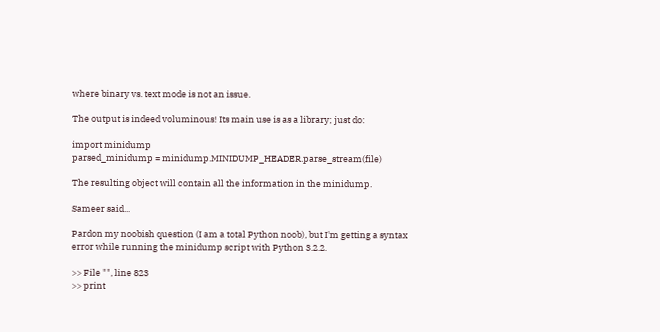where binary vs. text mode is not an issue.

The output is indeed voluminous! Its main use is as a library; just do:

import minidump
parsed_minidump = minidump.MINIDUMP_HEADER.parse_stream(file)

The resulting object will contain all the information in the minidump.

Sameer said...

Pardon my noobish question (I am a total Python noob), but I'm getting a syntax error while running the minidump script with Python 3.2.2.

>> File "", line 823
>> print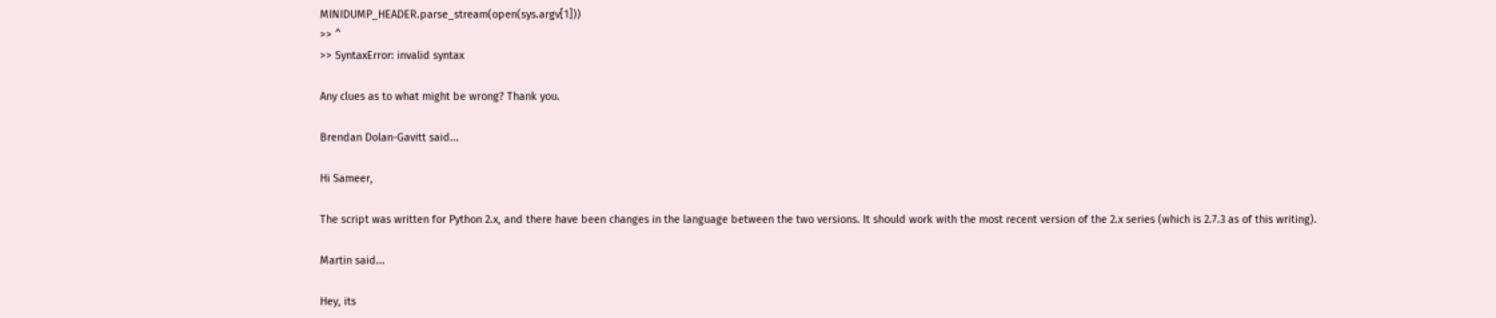MINIDUMP_HEADER.parse_stream(open(sys.argv[1]))
>> ^
>> SyntaxError: invalid syntax

Any clues as to what might be wrong? Thank you.

Brendan Dolan-Gavitt said...

Hi Sameer,

The script was written for Python 2.x, and there have been changes in the language between the two versions. It should work with the most recent version of the 2.x series (which is 2.7.3 as of this writing).

Martin said...

Hey, its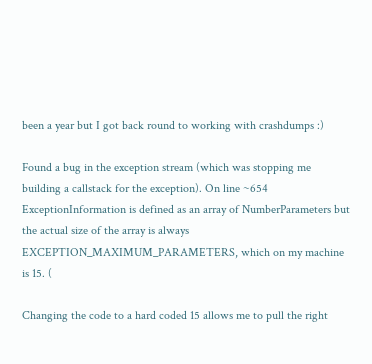been a year but I got back round to working with crashdumps :)

Found a bug in the exception stream (which was stopping me building a callstack for the exception). On line ~654 ExceptionInformation is defined as an array of NumberParameters but the actual size of the array is always EXCEPTION_MAXIMUM_PARAMETERS, which on my machine is 15. (

Changing the code to a hard coded 15 allows me to pull the right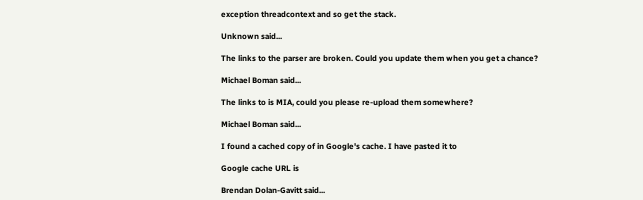exception threadcontext and so get the stack.

Unknown said...

The links to the parser are broken. Could you update them when you get a chance?

Michael Boman said...

The links to is MIA, could you please re-upload them somewhere?

Michael Boman said...

I found a cached copy of in Google's cache. I have pasted it to

Google cache URL is

Brendan Dolan-Gavitt said...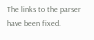The links to the parser have been fixed.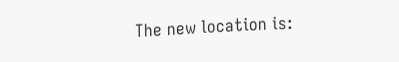The new location is: